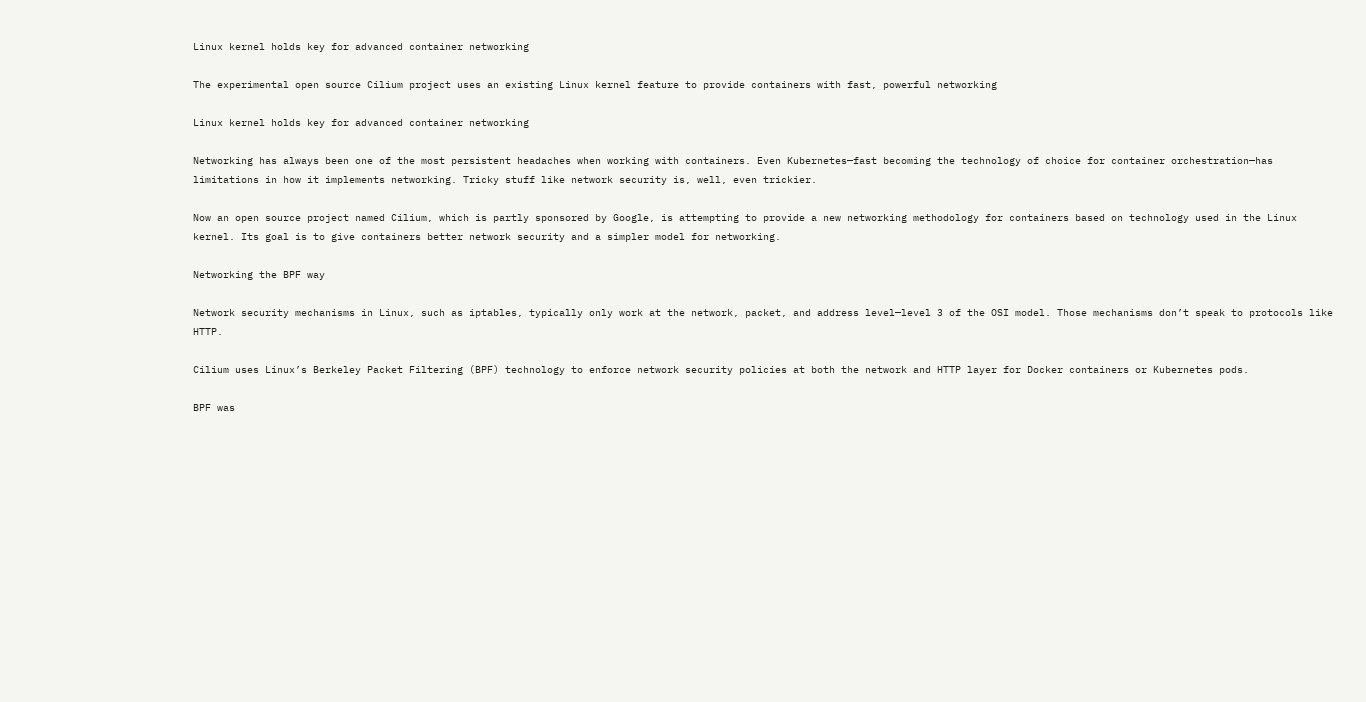Linux kernel holds key for advanced container networking

The experimental open source Cilium project uses an existing Linux kernel feature to provide containers with fast, powerful networking

Linux kernel holds key for advanced container networking

Networking has always been one of the most persistent headaches when working with containers. Even Kubernetes—fast becoming the technology of choice for container orchestration—has limitations in how it implements networking. Tricky stuff like network security is, well, even trickier.

Now an open source project named Cilium, which is partly sponsored by Google, is attempting to provide a new networking methodology for containers based on technology used in the Linux kernel. Its goal is to give containers better network security and a simpler model for networking.

Networking the BPF way

Network security mechanisms in Linux, such as iptables, typically only work at the network, packet, and address level—level 3 of the OSI model. Those mechanisms don’t speak to protocols like HTTP.

Cilium uses Linux’s Berkeley Packet Filtering (BPF) technology to enforce network security policies at both the network and HTTP layer for Docker containers or Kubernetes pods.

BPF was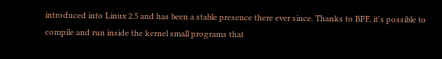introduced into Linux 2.5 and has been a stable presence there ever since. Thanks to BPF, it's possible to compile and run inside the kernel small programs that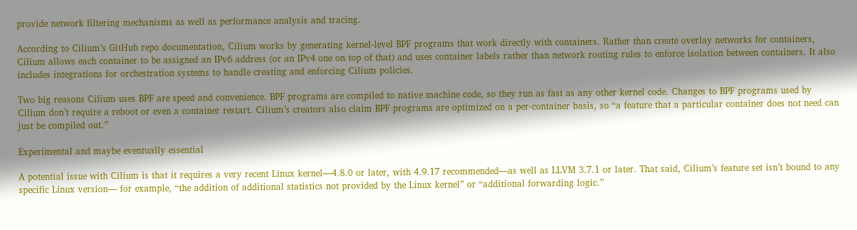provide network filtering mechanisms as well as performance analysis and tracing.

According to Cilium’s GitHub repo documentation, Cilium works by generating kernel-level BPF programs that work directly with containers. Rather than create overlay networks for containers, Cilium allows each container to be assigned an IPv6 address (or an IPv4 one on top of that) and uses container labels rather than network routing rules to enforce isolation between containers. It also includes integrations for orchestration systems to handle creating and enforcing Cilium policies.

Two big reasons Cilium uses BPF are speed and convenience. BPF programs are compiled to native machine code, so they run as fast as any other kernel code. Changes to BPF programs used by Cilium don’t require a reboot or even a container restart. Cilium’s creators also claim BPF programs are optimized on a per-container basis, so “a feature that a particular container does not need can just be compiled out.”

Experimental and maybe eventually essential

A potential issue with Cilium is that it requires a very recent Linux kernel—4.8.0 or later, with 4.9.17 recommended—as well as LLVM 3.7.1 or later. That said, Cilium’s feature set isn’t bound to any specific Linux version— for example, “the addition of additional statistics not provided by the Linux kernel” or “additional forwarding logic.”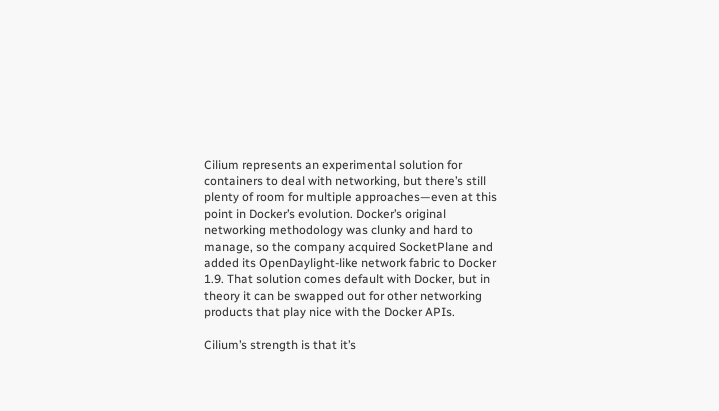Cilium represents an experimental solution for containers to deal with networking, but there’s still plenty of room for multiple approaches—even at this point in Docker’s evolution. Docker’s original networking methodology was clunky and hard to manage, so the company acquired SocketPlane and added its OpenDaylight-like network fabric to Docker 1.9. That solution comes default with Docker, but in theory it can be swapped out for other networking products that play nice with the Docker APIs.

Cilium’s strength is that it’s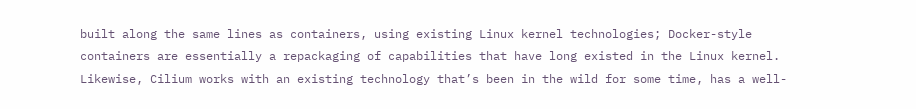built along the same lines as containers, using existing Linux kernel technologies; Docker-style containers are essentially a repackaging of capabilities that have long existed in the Linux kernel. Likewise, Cilium works with an existing technology that’s been in the wild for some time, has a well-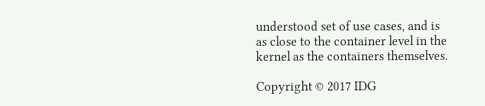understood set of use cases, and is as close to the container level in the kernel as the containers themselves.

Copyright © 2017 IDG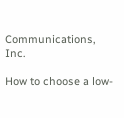Communications, Inc.

How to choose a low-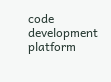code development platform